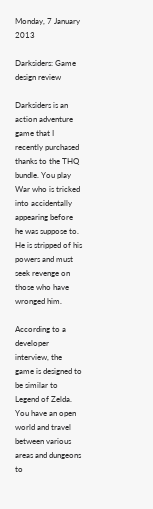Monday, 7 January 2013

Darksiders: Game design review

Darksiders is an action adventure game that I recently purchased thanks to the THQ bundle. You play War who is tricked into accidentally appearing before he was suppose to. He is stripped of his powers and must seek revenge on those who have wronged him.

According to a developer interview, the game is designed to be similar to Legend of Zelda. You have an open world and travel between various areas and dungeons to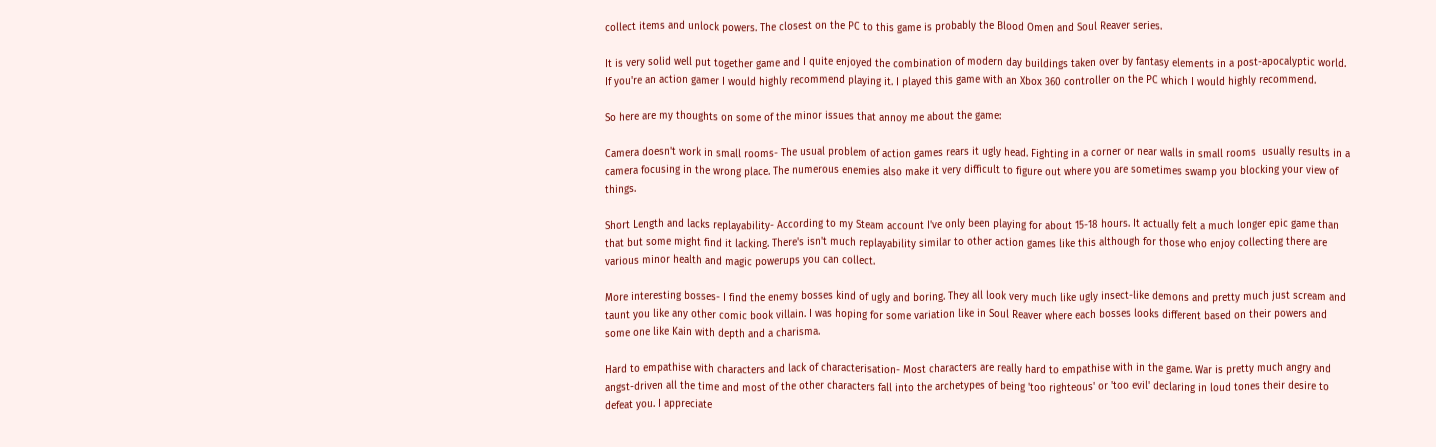collect items and unlock powers. The closest on the PC to this game is probably the Blood Omen and Soul Reaver series.

It is very solid well put together game and I quite enjoyed the combination of modern day buildings taken over by fantasy elements in a post-apocalyptic world. If you're an action gamer I would highly recommend playing it. I played this game with an Xbox 360 controller on the PC which I would highly recommend.

So here are my thoughts on some of the minor issues that annoy me about the game:

Camera doesn't work in small rooms- The usual problem of action games rears it ugly head. Fighting in a corner or near walls in small rooms  usually results in a camera focusing in the wrong place. The numerous enemies also make it very difficult to figure out where you are sometimes swamp you blocking your view of things.

Short Length and lacks replayability- According to my Steam account I've only been playing for about 15-18 hours. It actually felt a much longer epic game than that but some might find it lacking. There's isn't much replayability similar to other action games like this although for those who enjoy collecting there are various minor health and magic powerups you can collect.

More interesting bosses- I find the enemy bosses kind of ugly and boring. They all look very much like ugly insect-like demons and pretty much just scream and taunt you like any other comic book villain. I was hoping for some variation like in Soul Reaver where each bosses looks different based on their powers and some one like Kain with depth and a charisma.

Hard to empathise with characters and lack of characterisation- Most characters are really hard to empathise with in the game. War is pretty much angry and angst-driven all the time and most of the other characters fall into the archetypes of being 'too righteous' or 'too evil' declaring in loud tones their desire to defeat you. I appreciate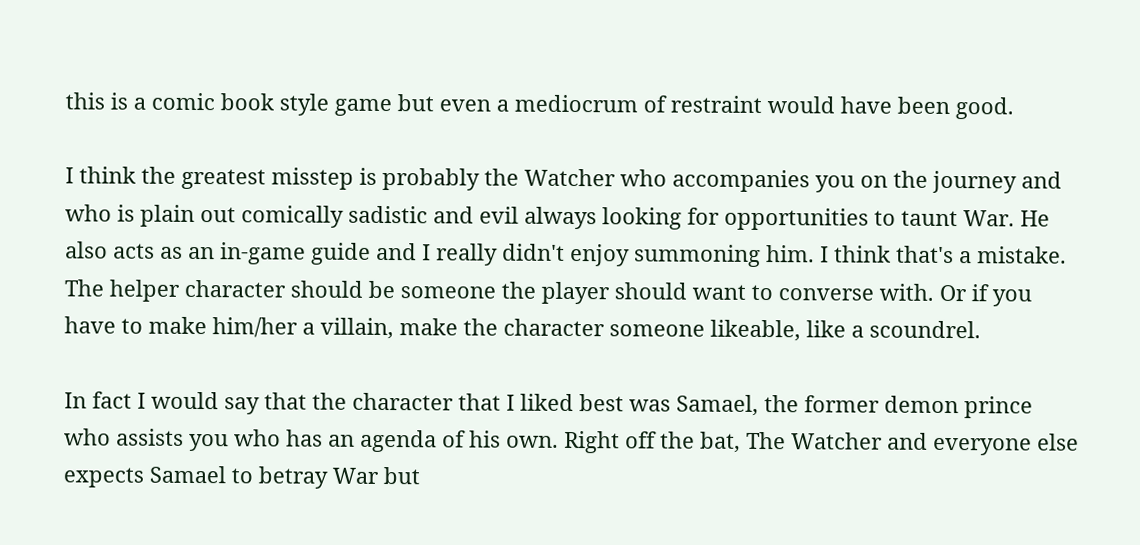this is a comic book style game but even a mediocrum of restraint would have been good.

I think the greatest misstep is probably the Watcher who accompanies you on the journey and who is plain out comically sadistic and evil always looking for opportunities to taunt War. He also acts as an in-game guide and I really didn't enjoy summoning him. I think that's a mistake. The helper character should be someone the player should want to converse with. Or if you have to make him/her a villain, make the character someone likeable, like a scoundrel.

In fact I would say that the character that I liked best was Samael, the former demon prince who assists you who has an agenda of his own. Right off the bat, The Watcher and everyone else expects Samael to betray War but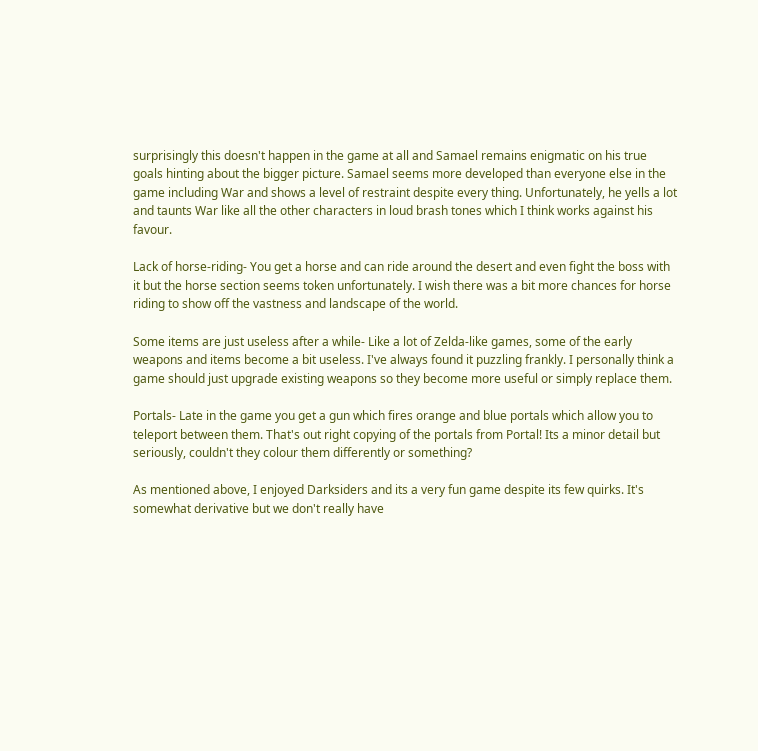surprisingly this doesn't happen in the game at all and Samael remains enigmatic on his true goals hinting about the bigger picture. Samael seems more developed than everyone else in the game including War and shows a level of restraint despite every thing. Unfortunately, he yells a lot and taunts War like all the other characters in loud brash tones which I think works against his favour.

Lack of horse-riding- You get a horse and can ride around the desert and even fight the boss with it but the horse section seems token unfortunately. I wish there was a bit more chances for horse riding to show off the vastness and landscape of the world.

Some items are just useless after a while- Like a lot of Zelda-like games, some of the early weapons and items become a bit useless. I've always found it puzzling frankly. I personally think a game should just upgrade existing weapons so they become more useful or simply replace them.

Portals- Late in the game you get a gun which fires orange and blue portals which allow you to teleport between them. That's out right copying of the portals from Portal! Its a minor detail but seriously, couldn't they colour them differently or something?

As mentioned above, I enjoyed Darksiders and its a very fun game despite its few quirks. It's somewhat derivative but we don't really have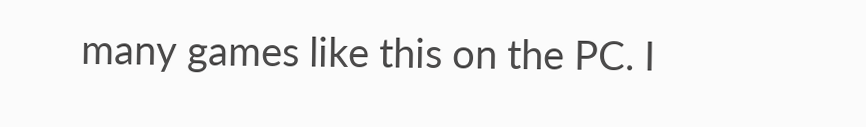many games like this on the PC. I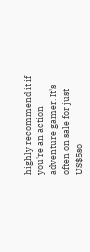highly recommend it if you're an action adventure gamer. It's often on sale for just US$5so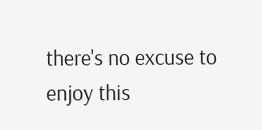there's no excuse to enjoy this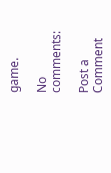game.

No comments:

Post a Comment